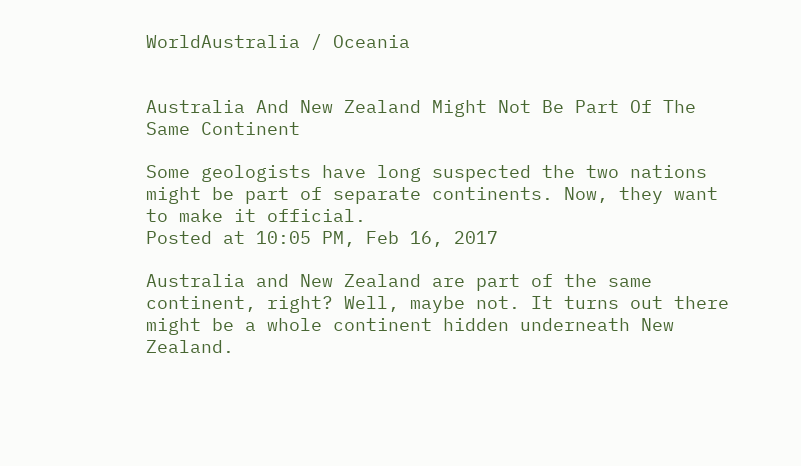WorldAustralia / Oceania


Australia And New Zealand Might Not Be Part Of The Same Continent

Some geologists have long suspected the two nations might be part of separate continents. Now, they want to make it official.
Posted at 10:05 PM, Feb 16, 2017

Australia and New Zealand are part of the same continent, right? Well, maybe not. It turns out there might be a whole continent hidden underneath New Zealand.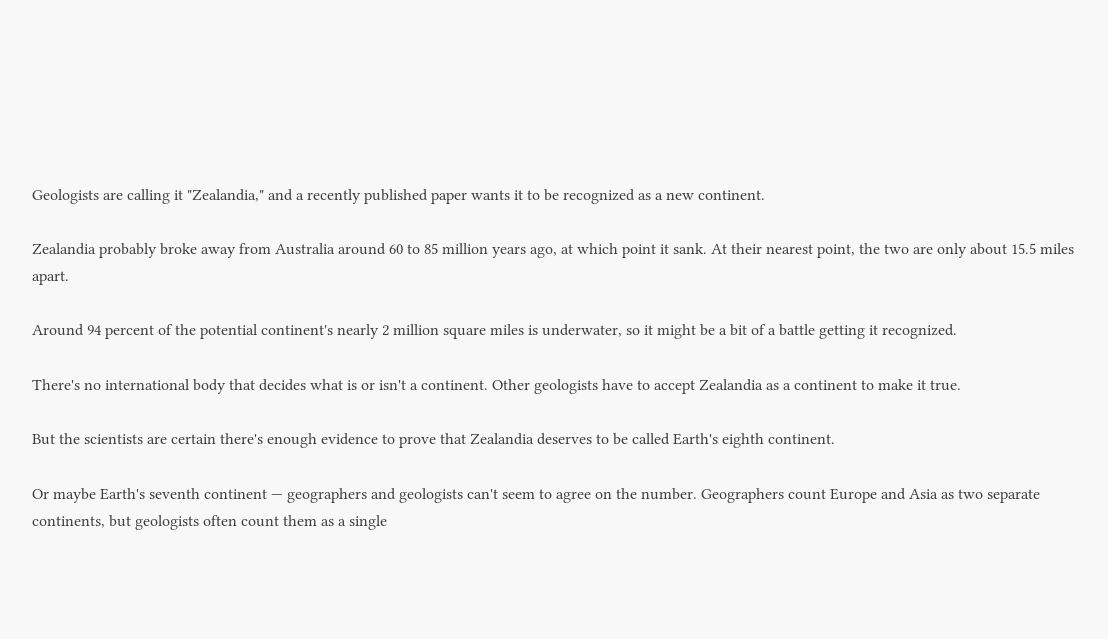Geologists are calling it "Zealandia," and a recently published paper wants it to be recognized as a new continent.

Zealandia probably broke away from Australia around 60 to 85 million years ago, at which point it sank. At their nearest point, the two are only about 15.5 miles apart.

Around 94 percent of the potential continent's nearly 2 million square miles is underwater, so it might be a bit of a battle getting it recognized.

There's no international body that decides what is or isn't a continent. Other geologists have to accept Zealandia as a continent to make it true.

But the scientists are certain there's enough evidence to prove that Zealandia deserves to be called Earth's eighth continent.

Or maybe Earth's seventh continent — geographers and geologists can't seem to agree on the number. Geographers count Europe and Asia as two separate continents, but geologists often count them as a single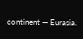continent — Eurasia.